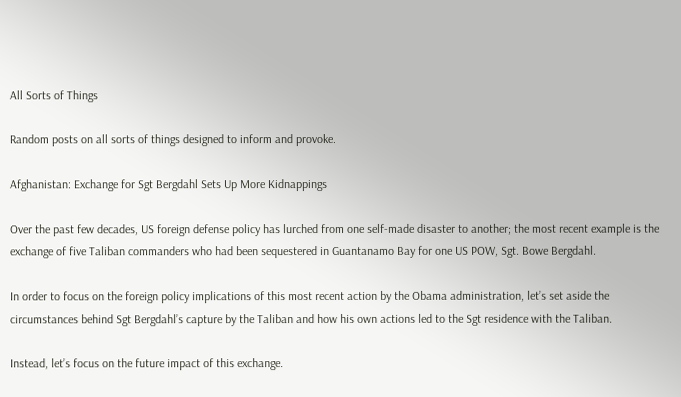All Sorts of Things

Random posts on all sorts of things designed to inform and provoke.

Afghanistan: Exchange for Sgt Bergdahl Sets Up More Kidnappings

Over the past few decades, US foreign defense policy has lurched from one self-made disaster to another; the most recent example is the exchange of five Taliban commanders who had been sequestered in Guantanamo Bay for one US POW, Sgt. Bowe Bergdahl.

In order to focus on the foreign policy implications of this most recent action by the Obama administration, let’s set aside the circumstances behind Sgt Bergdahl’s capture by the Taliban and how his own actions led to the Sgt residence with the Taliban.

Instead, let’s focus on the future impact of this exchange.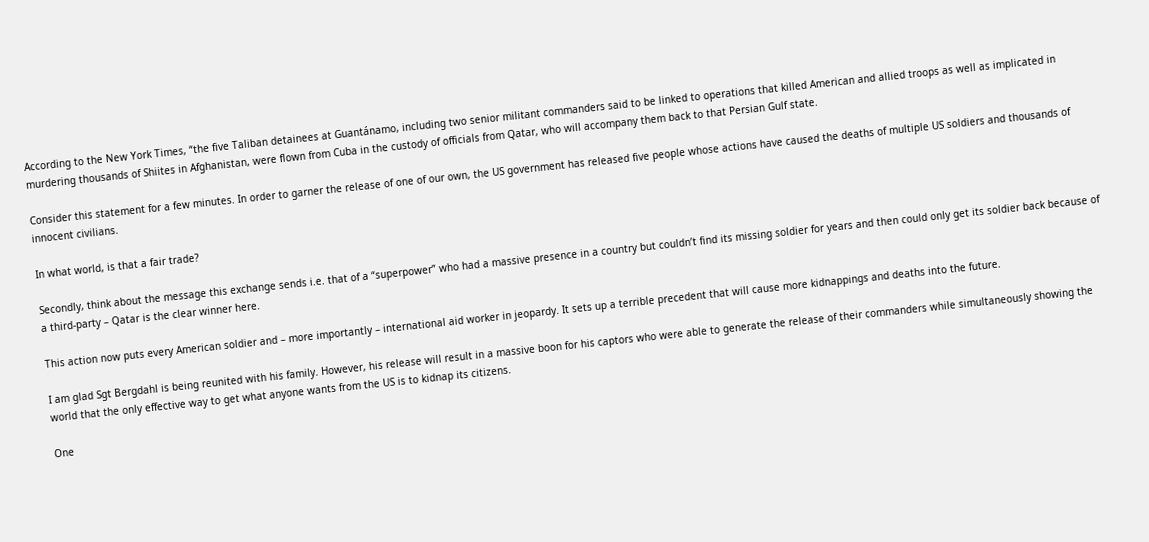According to the New York Times, “the five Taliban detainees at Guantánamo, including two senior militant commanders said to be linked to operations that killed American and allied troops as well as implicated in murdering thousands of Shiites in Afghanistan, were flown from Cuba in the custody of officials from Qatar, who will accompany them back to that Persian Gulf state.

Consider this statement for a few minutes. In order to garner the release of one of our own, the US government has released five people whose actions have caused the deaths of multiple US soldiers and thousands of innocent civilians.

In what world, is that a fair trade?

Secondly, think about the message this exchange sends i.e. that of a “superpower” who had a massive presence in a country but couldn’t find its missing soldier for years and then could only get its soldier back because of a third-party – Qatar is the clear winner here.

This action now puts every American soldier and – more importantly – international aid worker in jeopardy. It sets up a terrible precedent that will cause more kidnappings and deaths into the future.

I am glad Sgt Bergdahl is being reunited with his family. However, his release will result in a massive boon for his captors who were able to generate the release of their commanders while simultaneously showing the world that the only effective way to get what anyone wants from the US is to kidnap its citizens.

One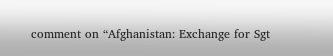comment on “Afghanistan: Exchange for Sgt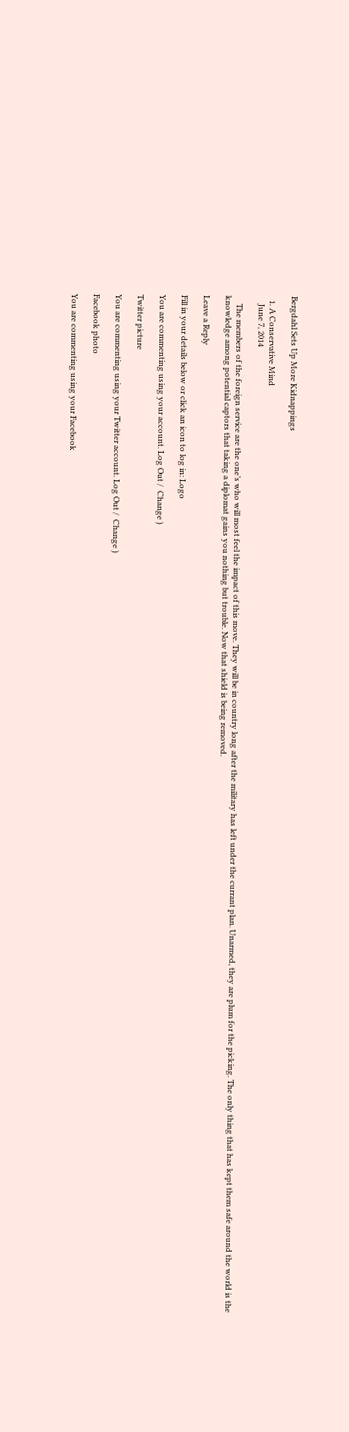Bergdahl Sets Up More Kidnappings

  1. A Conservative Mind
    June 7, 2014

    The members of the foreign service are the one’s who will most feel the impact of this move. They will be in country long after the military has left under the currant plan. Unarmed, they are plum for the picking. The only thing that has kept them safe around the world is the knowledge among potential captors that taking a diplomat gains you nothing but trouble. Now that shield is being removed.

Leave a Reply

Fill in your details below or click an icon to log in: Logo

You are commenting using your account. Log Out /  Change )

Twitter picture

You are commenting using your Twitter account. Log Out /  Change )

Facebook photo

You are commenting using your Facebook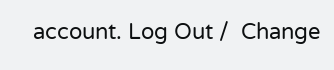account. Log Out /  Change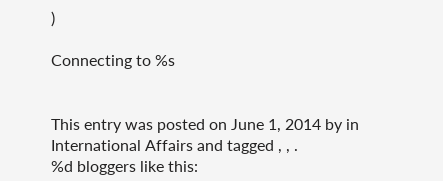)

Connecting to %s


This entry was posted on June 1, 2014 by in International Affairs and tagged , , .
%d bloggers like this: